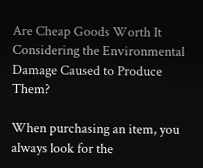Are Cheap Goods Worth It Considering the Environmental Damage Caused to Produce Them?

When purchasing an item, you always look for the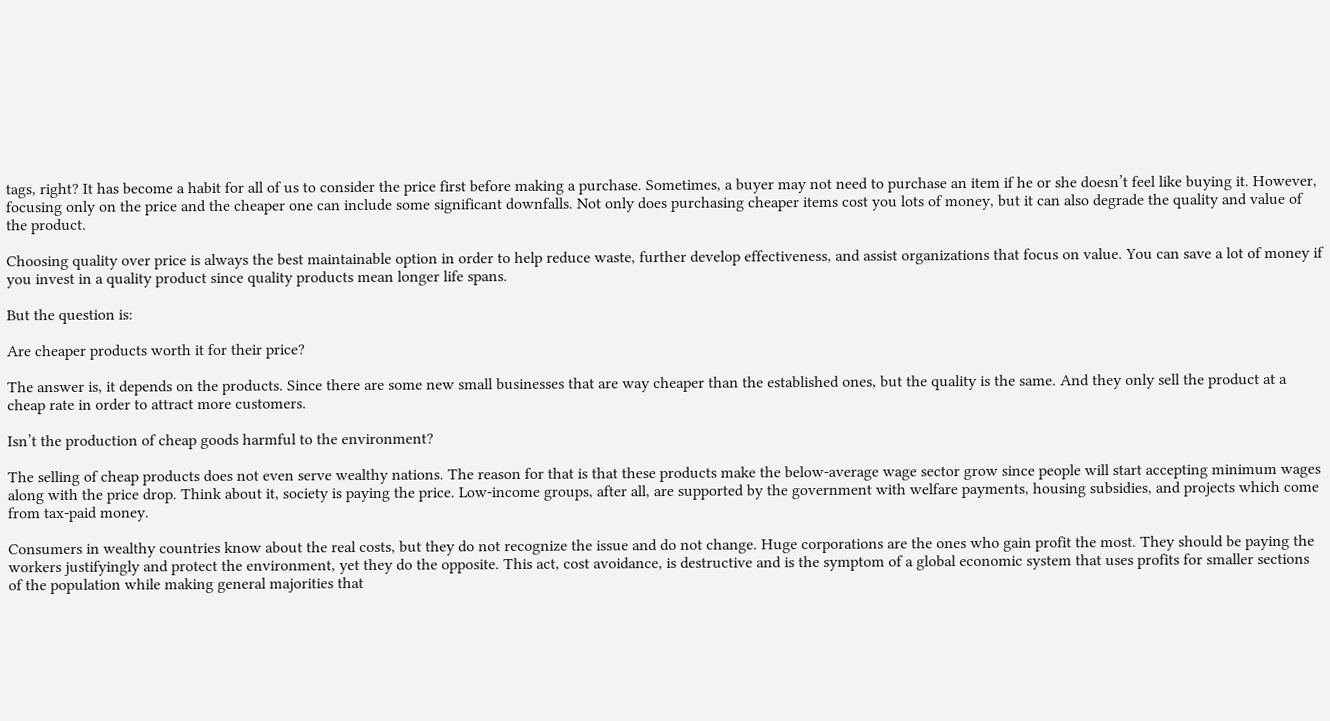tags, right? It has become a habit for all of us to consider the price first before making a purchase. Sometimes, a buyer may not need to purchase an item if he or she doesn’t feel like buying it. However, focusing only on the price and the cheaper one can include some significant downfalls. Not only does purchasing cheaper items cost you lots of money, but it can also degrade the quality and value of the product.

Choosing quality over price is always the best maintainable option in order to help reduce waste, further develop effectiveness, and assist organizations that focus on value. You can save a lot of money if you invest in a quality product since quality products mean longer life spans.

But the question is:

Are cheaper products worth it for their price?

The answer is, it depends on the products. Since there are some new small businesses that are way cheaper than the established ones, but the quality is the same. And they only sell the product at a cheap rate in order to attract more customers.

Isn’t the production of cheap goods harmful to the environment?

The selling of cheap products does not even serve wealthy nations. The reason for that is that these products make the below-average wage sector grow since people will start accepting minimum wages along with the price drop. Think about it, society is paying the price. Low-income groups, after all, are supported by the government with welfare payments, housing subsidies, and projects which come from tax-paid money.

Consumers in wealthy countries know about the real costs, but they do not recognize the issue and do not change. Huge corporations are the ones who gain profit the most. They should be paying the workers justifyingly and protect the environment, yet they do the opposite. This act, cost avoidance, is destructive and is the symptom of a global economic system that uses profits for smaller sections of the population while making general majorities that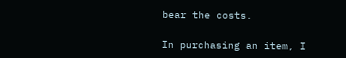bear the costs.

In purchasing an item, I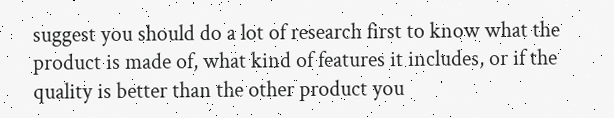suggest you should do a lot of research first to know what the product is made of, what kind of features it includes, or if the quality is better than the other product you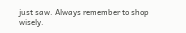just saw. Always remember to shop wisely.